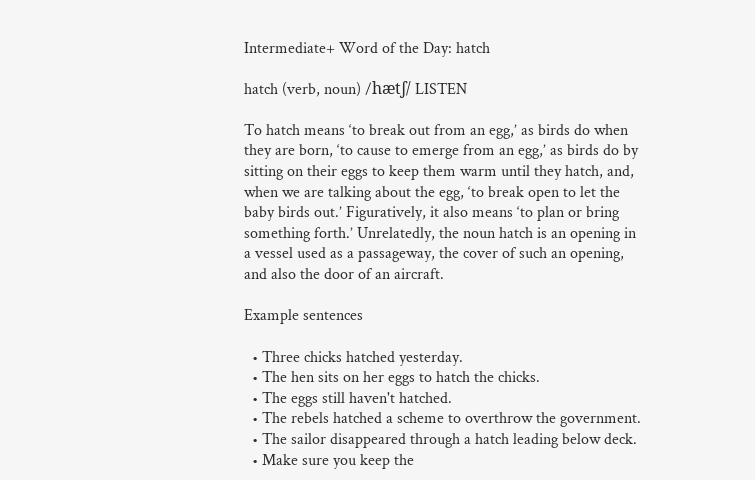Intermediate+ Word of the Day: hatch

hatch (verb, noun) /hætʃ/ LISTEN

To hatch means ‘to break out from an egg,’ as birds do when they are born, ‘to cause to emerge from an egg,’ as birds do by sitting on their eggs to keep them warm until they hatch, and, when we are talking about the egg, ‘to break open to let the baby birds out.’ Figuratively, it also means ‘to plan or bring something forth.’ Unrelatedly, the noun hatch is an opening in a vessel used as a passageway, the cover of such an opening, and also the door of an aircraft.

Example sentences

  • Three chicks hatched yesterday.
  • The hen sits on her eggs to hatch the chicks.
  • The eggs still haven't hatched.
  • The rebels hatched a scheme to overthrow the government.
  • The sailor disappeared through a hatch leading below deck.
  • Make sure you keep the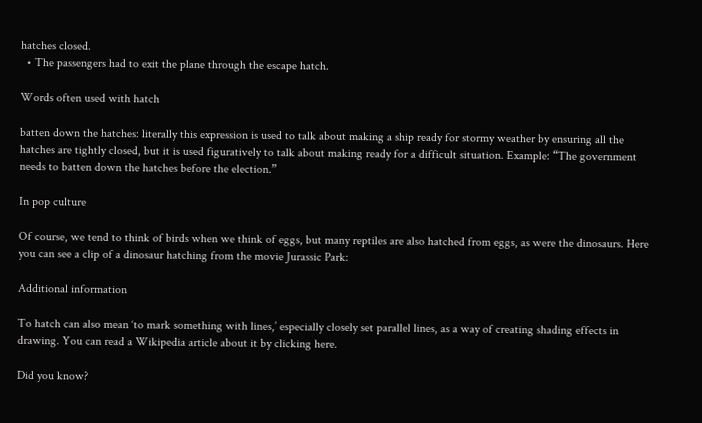hatches closed.
  • The passengers had to exit the plane through the escape hatch.

Words often used with hatch

batten down the hatches: literally this expression is used to talk about making a ship ready for stormy weather by ensuring all the hatches are tightly closed, but it is used figuratively to talk about making ready for a difficult situation. Example: “The government needs to batten down the hatches before the election.”

In pop culture

Of course, we tend to think of birds when we think of eggs, but many reptiles are also hatched from eggs, as were the dinosaurs. Here you can see a clip of a dinosaur hatching from the movie Jurassic Park:

Additional information

To hatch can also mean ‘to mark something with lines,’ especially closely set parallel lines, as a way of creating shading effects in drawing. You can read a Wikipedia article about it by clicking here.

Did you know?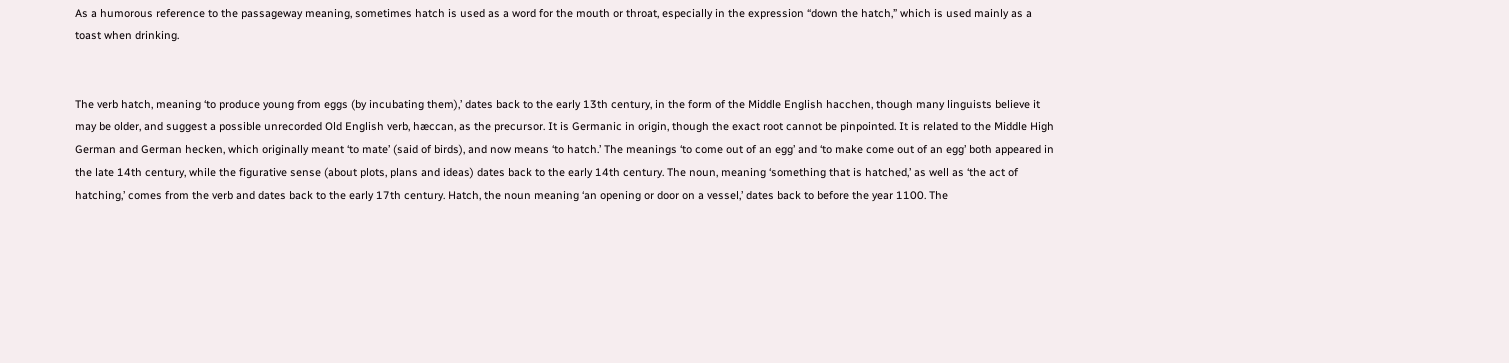As a humorous reference to the passageway meaning, sometimes hatch is used as a word for the mouth or throat, especially in the expression “down the hatch,” which is used mainly as a toast when drinking.


The verb hatch, meaning ‘to produce young from eggs (by incubating them),’ dates back to the early 13th century, in the form of the Middle English hacchen, though many linguists believe it may be older, and suggest a possible unrecorded Old English verb, hæccan, as the precursor. It is Germanic in origin, though the exact root cannot be pinpointed. It is related to the Middle High German and German hecken, which originally meant ‘to mate’ (said of birds), and now means ‘to hatch.’ The meanings ‘to come out of an egg’ and ‘to make come out of an egg’ both appeared in the late 14th century, while the figurative sense (about plots, plans and ideas) dates back to the early 14th century. The noun, meaning ‘something that is hatched,’ as well as ‘the act of hatching,’ comes from the verb and dates back to the early 17th century. Hatch, the noun meaning ‘an opening or door on a vessel,’ dates back to before the year 1100. The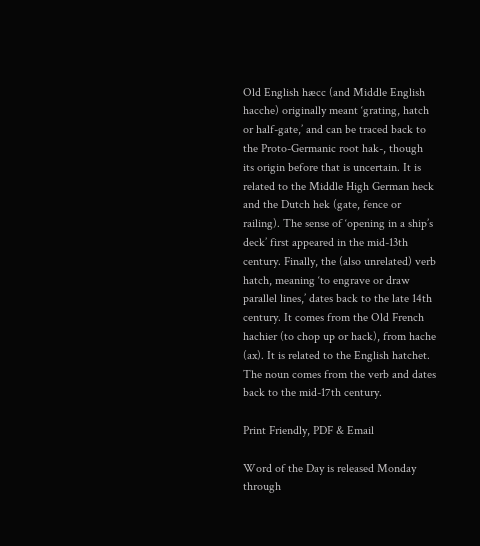Old English hæcc (and Middle English hacche) originally meant ‘grating, hatch or half-gate,’ and can be traced back to the Proto-Germanic root hak-, though its origin before that is uncertain. It is related to the Middle High German heck and the Dutch hek (gate, fence or railing). The sense of ‘opening in a ship’s deck’ first appeared in the mid-13th century. Finally, the (also unrelated) verb hatch, meaning ‘to engrave or draw parallel lines,’ dates back to the late 14th century. It comes from the Old French hachier (to chop up or hack), from hache (ax). It is related to the English hatchet. The noun comes from the verb and dates back to the mid-17th century.

Print Friendly, PDF & Email

Word of the Day is released Monday through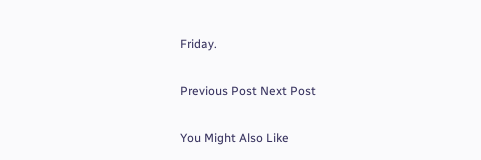Friday.

Previous Post Next Post

You Might Also Like